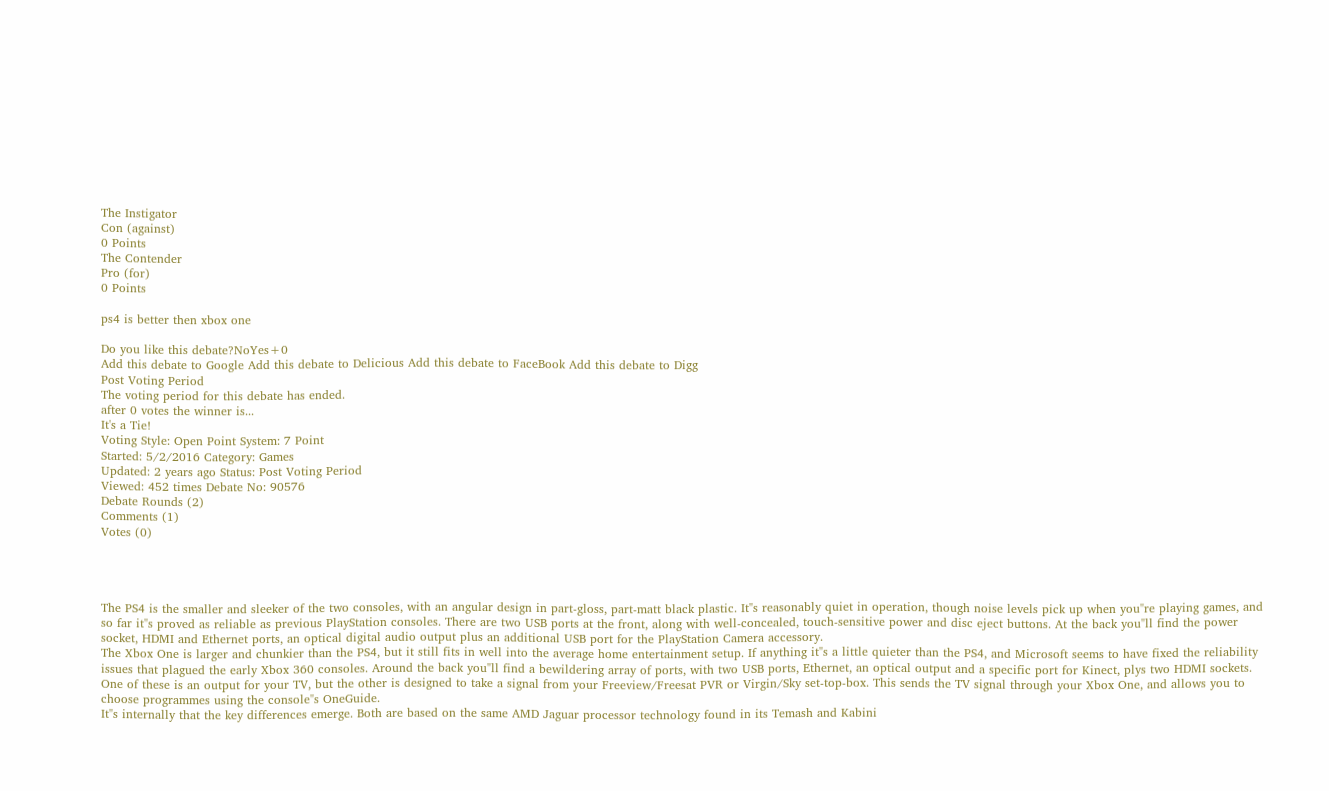The Instigator
Con (against)
0 Points
The Contender
Pro (for)
0 Points

ps4 is better then xbox one

Do you like this debate?NoYes+0
Add this debate to Google Add this debate to Delicious Add this debate to FaceBook Add this debate to Digg
Post Voting Period
The voting period for this debate has ended.
after 0 votes the winner is...
It's a Tie!
Voting Style: Open Point System: 7 Point
Started: 5/2/2016 Category: Games
Updated: 2 years ago Status: Post Voting Period
Viewed: 452 times Debate No: 90576
Debate Rounds (2)
Comments (1)
Votes (0)




The PS4 is the smaller and sleeker of the two consoles, with an angular design in part-gloss, part-matt black plastic. It"s reasonably quiet in operation, though noise levels pick up when you"re playing games, and so far it"s proved as reliable as previous PlayStation consoles. There are two USB ports at the front, along with well-concealed, touch-sensitive power and disc eject buttons. At the back you"ll find the power socket, HDMI and Ethernet ports, an optical digital audio output plus an additional USB port for the PlayStation Camera accessory.
The Xbox One is larger and chunkier than the PS4, but it still fits in well into the average home entertainment setup. If anything it"s a little quieter than the PS4, and Microsoft seems to have fixed the reliability issues that plagued the early Xbox 360 consoles. Around the back you"ll find a bewildering array of ports, with two USB ports, Ethernet, an optical output and a specific port for Kinect, plys two HDMI sockets. One of these is an output for your TV, but the other is designed to take a signal from your Freeview/Freesat PVR or Virgin/Sky set-top-box. This sends the TV signal through your Xbox One, and allows you to choose programmes using the console"s OneGuide.
It"s internally that the key differences emerge. Both are based on the same AMD Jaguar processor technology found in its Temash and Kabini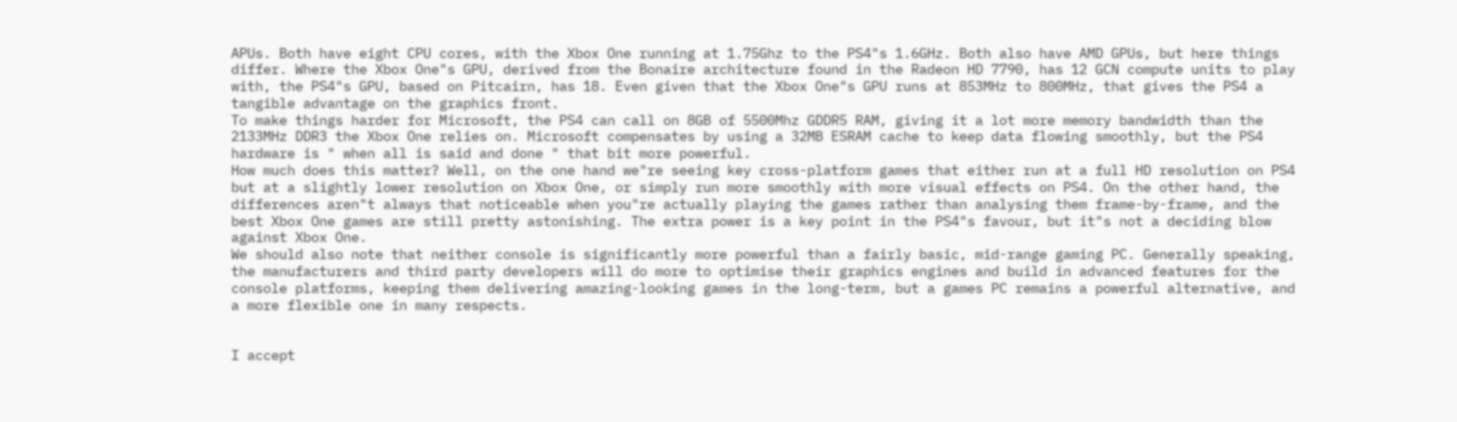APUs. Both have eight CPU cores, with the Xbox One running at 1.75Ghz to the PS4"s 1.6GHz. Both also have AMD GPUs, but here things differ. Where the Xbox One"s GPU, derived from the Bonaire architecture found in the Radeon HD 7790, has 12 GCN compute units to play with, the PS4"s GPU, based on Pitcairn, has 18. Even given that the Xbox One"s GPU runs at 853MHz to 800MHz, that gives the PS4 a tangible advantage on the graphics front.
To make things harder for Microsoft, the PS4 can call on 8GB of 5500Mhz GDDR5 RAM, giving it a lot more memory bandwidth than the 2133MHz DDR3 the Xbox One relies on. Microsoft compensates by using a 32MB ESRAM cache to keep data flowing smoothly, but the PS4 hardware is " when all is said and done " that bit more powerful.
How much does this matter? Well, on the one hand we"re seeing key cross-platform games that either run at a full HD resolution on PS4 but at a slightly lower resolution on Xbox One, or simply run more smoothly with more visual effects on PS4. On the other hand, the differences aren"t always that noticeable when you"re actually playing the games rather than analysing them frame-by-frame, and the best Xbox One games are still pretty astonishing. The extra power is a key point in the PS4"s favour, but it"s not a deciding blow against Xbox One.
We should also note that neither console is significantly more powerful than a fairly basic, mid-range gaming PC. Generally speaking, the manufacturers and third party developers will do more to optimise their graphics engines and build in advanced features for the console platforms, keeping them delivering amazing-looking games in the long-term, but a games PC remains a powerful alternative, and a more flexible one in many respects.


I accept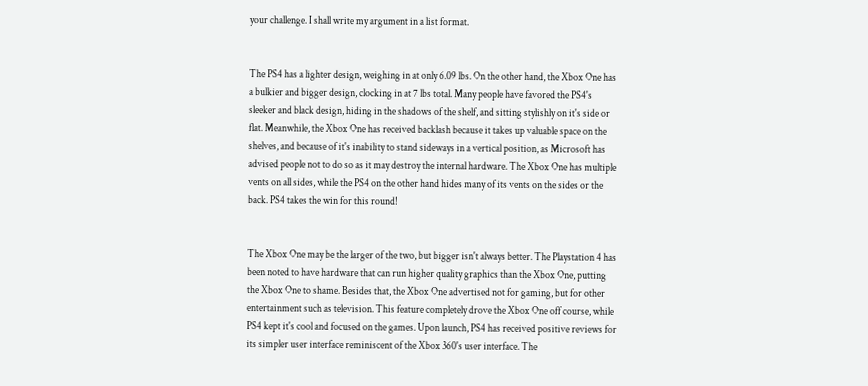your challenge. I shall write my argument in a list format.


The PS4 has a lighter design, weighing in at only 6.09 lbs. On the other hand, the Xbox One has a bulkier and bigger design, clocking in at 7 lbs total. Many people have favored the PS4's sleeker and black design, hiding in the shadows of the shelf, and sitting stylishly on it's side or flat. Meanwhile, the Xbox One has received backlash because it takes up valuable space on the shelves, and because of it's inability to stand sideways in a vertical position, as Microsoft has advised people not to do so as it may destroy the internal hardware. The Xbox One has multiple vents on all sides, while the PS4 on the other hand hides many of its vents on the sides or the back. PS4 takes the win for this round!


The Xbox One may be the larger of the two, but bigger isn't always better. The Playstation 4 has been noted to have hardware that can run higher quality graphics than the Xbox One, putting the Xbox One to shame. Besides that, the Xbox One advertised not for gaming, but for other entertainment such as television. This feature completely drove the Xbox One off course, while PS4 kept it's cool and focused on the games. Upon launch, PS4 has received positive reviews for its simpler user interface reminiscent of the Xbox 360's user interface. The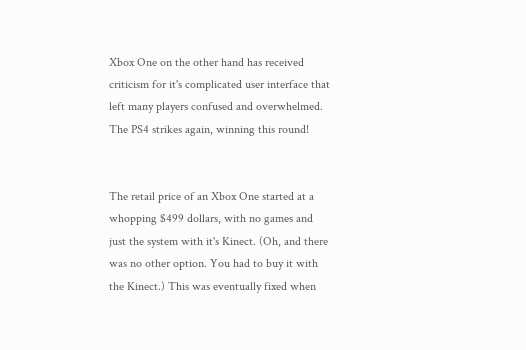Xbox One on the other hand has received criticism for it's complicated user interface that left many players confused and overwhelmed. The PS4 strikes again, winning this round!


The retail price of an Xbox One started at a whopping $499 dollars, with no games and just the system with it's Kinect. (Oh, and there was no other option. You had to buy it with the Kinect.) This was eventually fixed when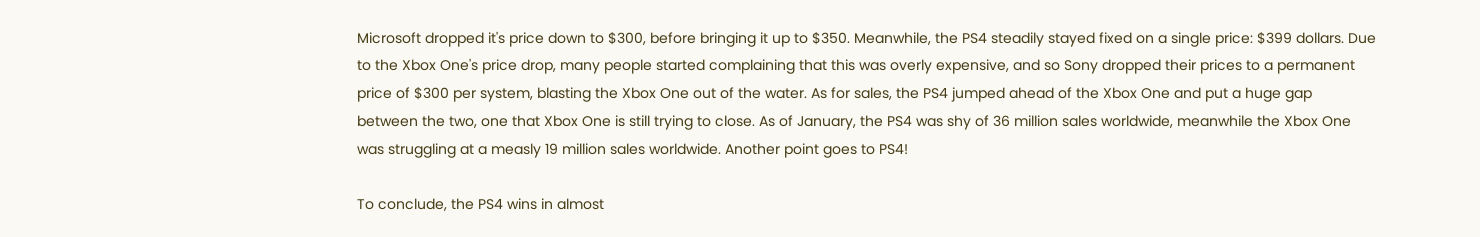Microsoft dropped it's price down to $300, before bringing it up to $350. Meanwhile, the PS4 steadily stayed fixed on a single price: $399 dollars. Due to the Xbox One's price drop, many people started complaining that this was overly expensive, and so Sony dropped their prices to a permanent price of $300 per system, blasting the Xbox One out of the water. As for sales, the PS4 jumped ahead of the Xbox One and put a huge gap between the two, one that Xbox One is still trying to close. As of January, the PS4 was shy of 36 million sales worldwide, meanwhile the Xbox One was struggling at a measly 19 million sales worldwide. Another point goes to PS4!

To conclude, the PS4 wins in almost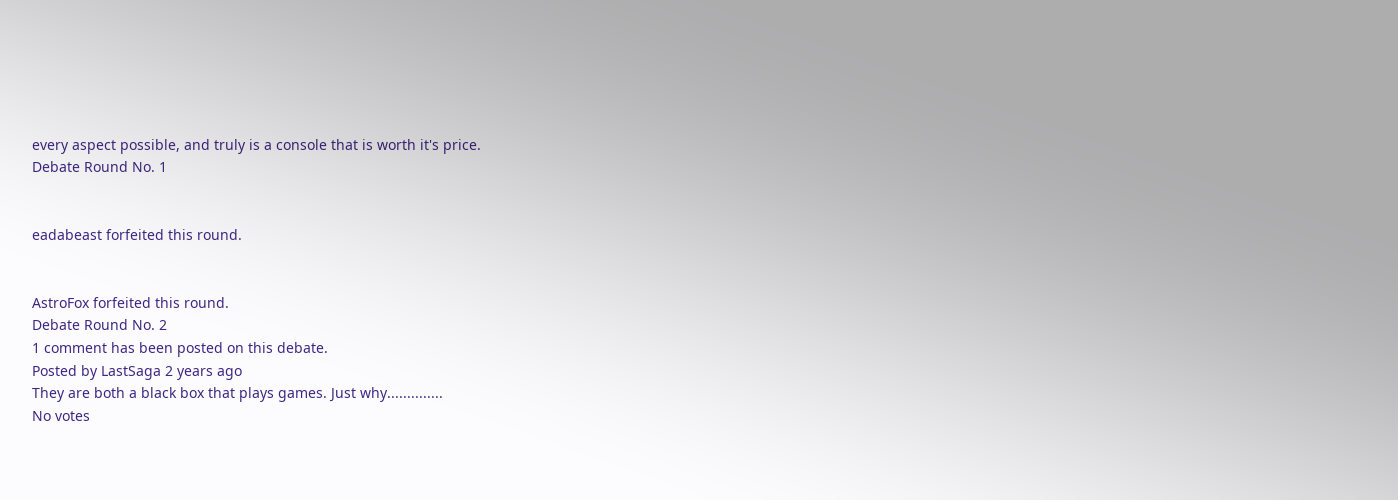every aspect possible, and truly is a console that is worth it's price.
Debate Round No. 1


eadabeast forfeited this round.


AstroFox forfeited this round.
Debate Round No. 2
1 comment has been posted on this debate.
Posted by LastSaga 2 years ago
They are both a black box that plays games. Just why..............
No votes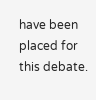have been placed for this debate.